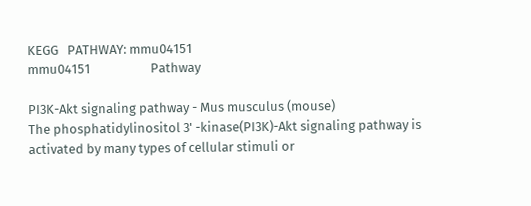KEGG   PATHWAY: mmu04151
mmu04151                    Pathway

PI3K-Akt signaling pathway - Mus musculus (mouse)
The phosphatidylinositol 3' -kinase(PI3K)-Akt signaling pathway is activated by many types of cellular stimuli or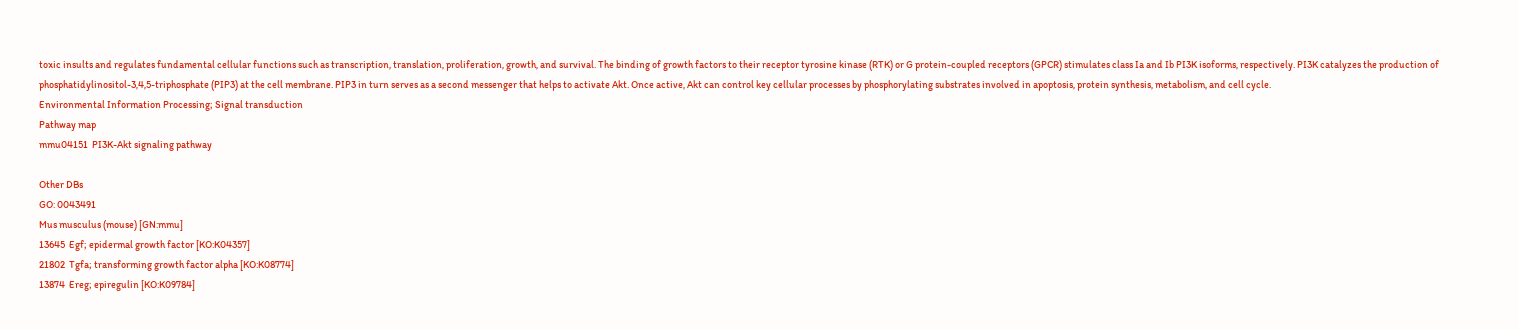toxic insults and regulates fundamental cellular functions such as transcription, translation, proliferation, growth, and survival. The binding of growth factors to their receptor tyrosine kinase (RTK) or G protein-coupled receptors (GPCR) stimulates class Ia and Ib PI3K isoforms, respectively. PI3K catalyzes the production of phosphatidylinositol-3,4,5-triphosphate (PIP3) at the cell membrane. PIP3 in turn serves as a second messenger that helps to activate Akt. Once active, Akt can control key cellular processes by phosphorylating substrates involved in apoptosis, protein synthesis, metabolism, and cell cycle.
Environmental Information Processing; Signal transduction
Pathway map
mmu04151  PI3K-Akt signaling pathway

Other DBs
GO: 0043491
Mus musculus (mouse) [GN:mmu]
13645  Egf; epidermal growth factor [KO:K04357]
21802  Tgfa; transforming growth factor alpha [KO:K08774]
13874  Ereg; epiregulin [KO:K09784]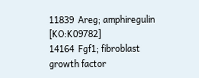11839  Areg; amphiregulin [KO:K09782]
14164  Fgf1; fibroblast growth factor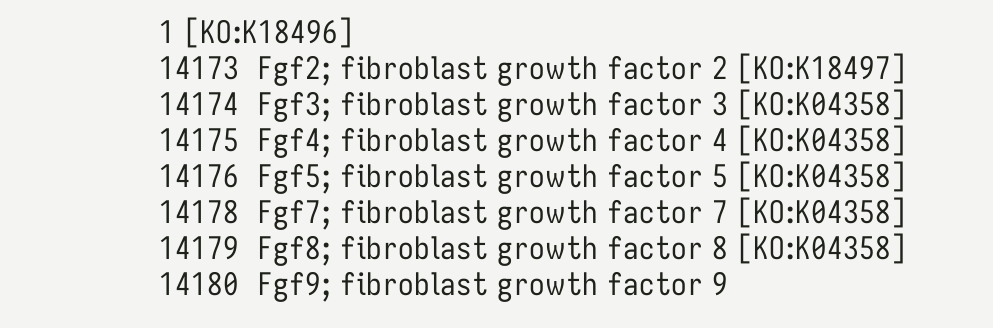1 [KO:K18496]
14173  Fgf2; fibroblast growth factor 2 [KO:K18497]
14174  Fgf3; fibroblast growth factor 3 [KO:K04358]
14175  Fgf4; fibroblast growth factor 4 [KO:K04358]
14176  Fgf5; fibroblast growth factor 5 [KO:K04358]
14178  Fgf7; fibroblast growth factor 7 [KO:K04358]
14179  Fgf8; fibroblast growth factor 8 [KO:K04358]
14180  Fgf9; fibroblast growth factor 9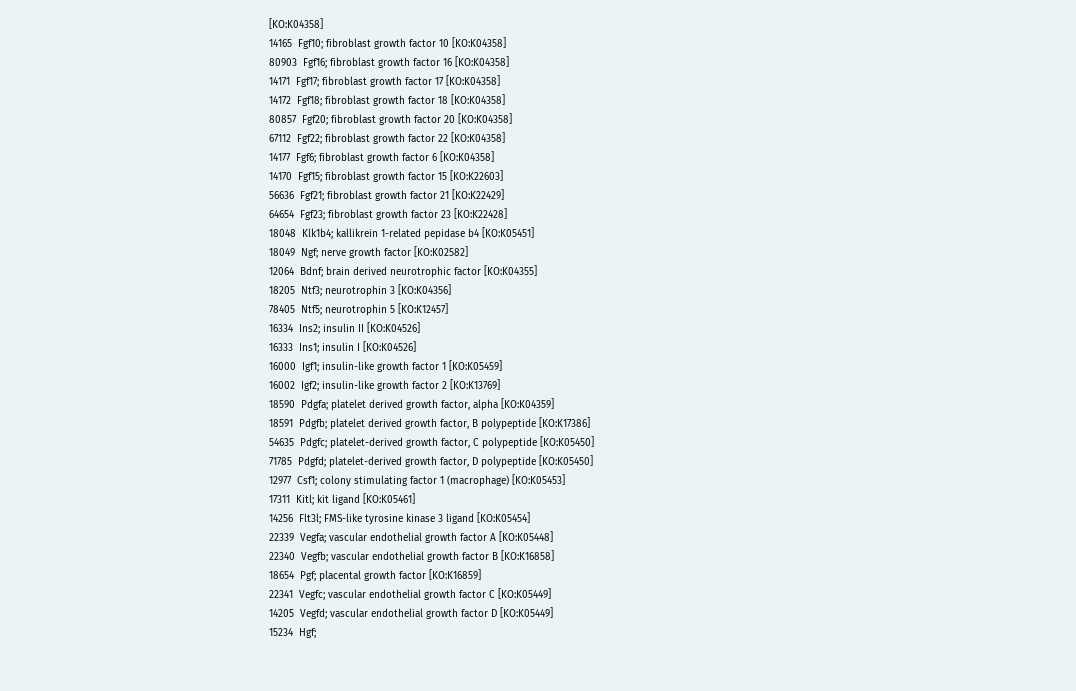[KO:K04358]
14165  Fgf10; fibroblast growth factor 10 [KO:K04358]
80903  Fgf16; fibroblast growth factor 16 [KO:K04358]
14171  Fgf17; fibroblast growth factor 17 [KO:K04358]
14172  Fgf18; fibroblast growth factor 18 [KO:K04358]
80857  Fgf20; fibroblast growth factor 20 [KO:K04358]
67112  Fgf22; fibroblast growth factor 22 [KO:K04358]
14177  Fgf6; fibroblast growth factor 6 [KO:K04358]
14170  Fgf15; fibroblast growth factor 15 [KO:K22603]
56636  Fgf21; fibroblast growth factor 21 [KO:K22429]
64654  Fgf23; fibroblast growth factor 23 [KO:K22428]
18048  Klk1b4; kallikrein 1-related pepidase b4 [KO:K05451]
18049  Ngf; nerve growth factor [KO:K02582]
12064  Bdnf; brain derived neurotrophic factor [KO:K04355]
18205  Ntf3; neurotrophin 3 [KO:K04356]
78405  Ntf5; neurotrophin 5 [KO:K12457]
16334  Ins2; insulin II [KO:K04526]
16333  Ins1; insulin I [KO:K04526]
16000  Igf1; insulin-like growth factor 1 [KO:K05459]
16002  Igf2; insulin-like growth factor 2 [KO:K13769]
18590  Pdgfa; platelet derived growth factor, alpha [KO:K04359]
18591  Pdgfb; platelet derived growth factor, B polypeptide [KO:K17386]
54635  Pdgfc; platelet-derived growth factor, C polypeptide [KO:K05450]
71785  Pdgfd; platelet-derived growth factor, D polypeptide [KO:K05450]
12977  Csf1; colony stimulating factor 1 (macrophage) [KO:K05453]
17311  Kitl; kit ligand [KO:K05461]
14256  Flt3l; FMS-like tyrosine kinase 3 ligand [KO:K05454]
22339  Vegfa; vascular endothelial growth factor A [KO:K05448]
22340  Vegfb; vascular endothelial growth factor B [KO:K16858]
18654  Pgf; placental growth factor [KO:K16859]
22341  Vegfc; vascular endothelial growth factor C [KO:K05449]
14205  Vegfd; vascular endothelial growth factor D [KO:K05449]
15234  Hgf;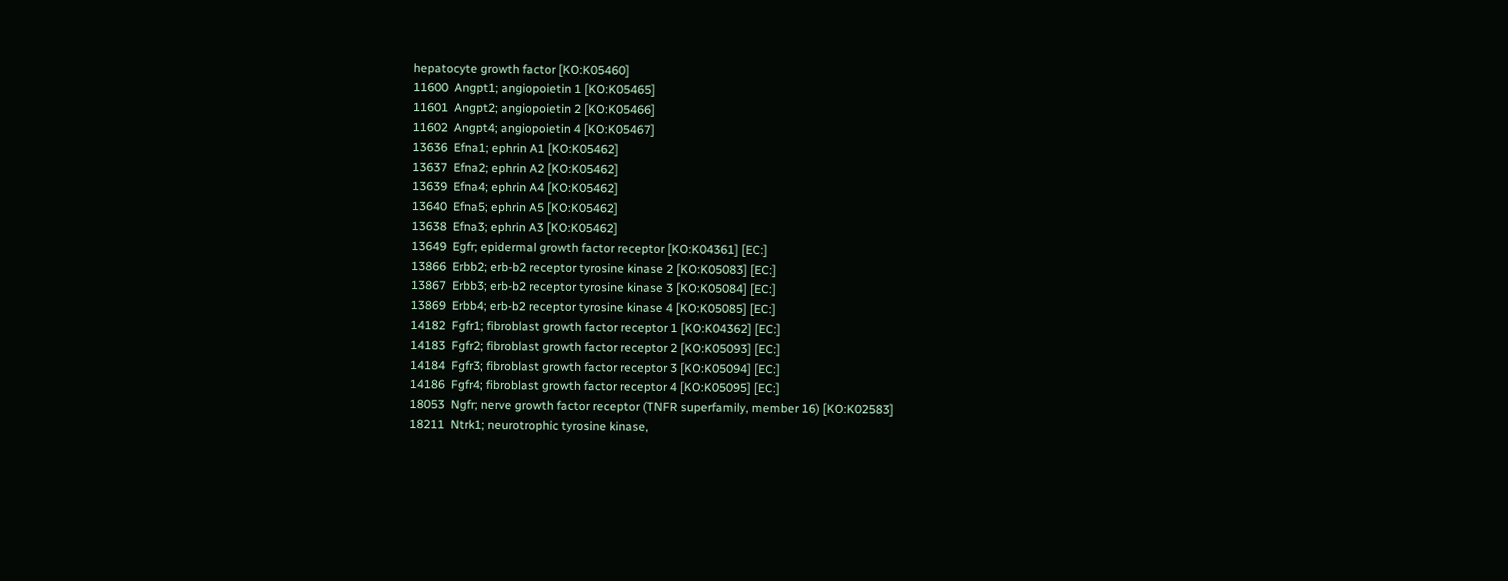hepatocyte growth factor [KO:K05460]
11600  Angpt1; angiopoietin 1 [KO:K05465]
11601  Angpt2; angiopoietin 2 [KO:K05466]
11602  Angpt4; angiopoietin 4 [KO:K05467]
13636  Efna1; ephrin A1 [KO:K05462]
13637  Efna2; ephrin A2 [KO:K05462]
13639  Efna4; ephrin A4 [KO:K05462]
13640  Efna5; ephrin A5 [KO:K05462]
13638  Efna3; ephrin A3 [KO:K05462]
13649  Egfr; epidermal growth factor receptor [KO:K04361] [EC:]
13866  Erbb2; erb-b2 receptor tyrosine kinase 2 [KO:K05083] [EC:]
13867  Erbb3; erb-b2 receptor tyrosine kinase 3 [KO:K05084] [EC:]
13869  Erbb4; erb-b2 receptor tyrosine kinase 4 [KO:K05085] [EC:]
14182  Fgfr1; fibroblast growth factor receptor 1 [KO:K04362] [EC:]
14183  Fgfr2; fibroblast growth factor receptor 2 [KO:K05093] [EC:]
14184  Fgfr3; fibroblast growth factor receptor 3 [KO:K05094] [EC:]
14186  Fgfr4; fibroblast growth factor receptor 4 [KO:K05095] [EC:]
18053  Ngfr; nerve growth factor receptor (TNFR superfamily, member 16) [KO:K02583]
18211  Ntrk1; neurotrophic tyrosine kinase,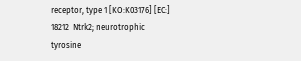receptor, type 1 [KO:K03176] [EC:]
18212  Ntrk2; neurotrophic tyrosine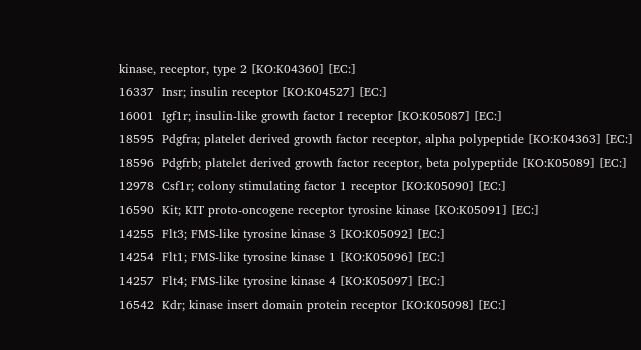kinase, receptor, type 2 [KO:K04360] [EC:]
16337  Insr; insulin receptor [KO:K04527] [EC:]
16001  Igf1r; insulin-like growth factor I receptor [KO:K05087] [EC:]
18595  Pdgfra; platelet derived growth factor receptor, alpha polypeptide [KO:K04363] [EC:]
18596  Pdgfrb; platelet derived growth factor receptor, beta polypeptide [KO:K05089] [EC:]
12978  Csf1r; colony stimulating factor 1 receptor [KO:K05090] [EC:]
16590  Kit; KIT proto-oncogene receptor tyrosine kinase [KO:K05091] [EC:]
14255  Flt3; FMS-like tyrosine kinase 3 [KO:K05092] [EC:]
14254  Flt1; FMS-like tyrosine kinase 1 [KO:K05096] [EC:]
14257  Flt4; FMS-like tyrosine kinase 4 [KO:K05097] [EC:]
16542  Kdr; kinase insert domain protein receptor [KO:K05098] [EC:]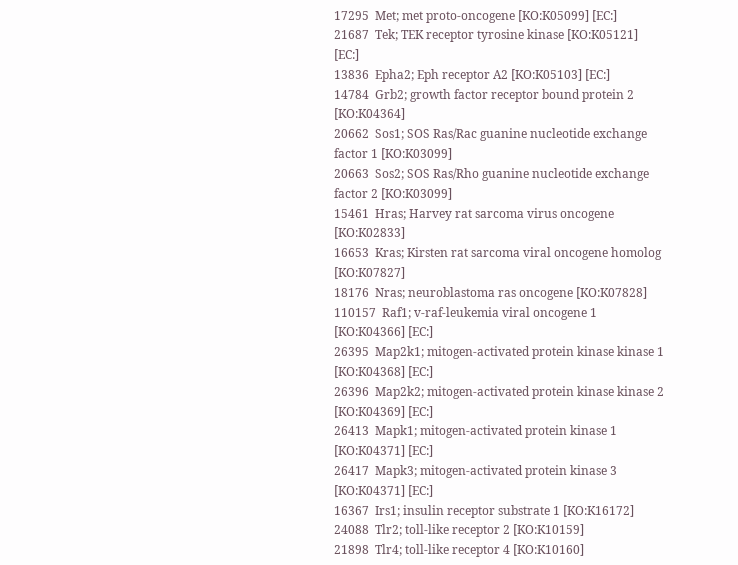17295  Met; met proto-oncogene [KO:K05099] [EC:]
21687  Tek; TEK receptor tyrosine kinase [KO:K05121] [EC:]
13836  Epha2; Eph receptor A2 [KO:K05103] [EC:]
14784  Grb2; growth factor receptor bound protein 2 [KO:K04364]
20662  Sos1; SOS Ras/Rac guanine nucleotide exchange factor 1 [KO:K03099]
20663  Sos2; SOS Ras/Rho guanine nucleotide exchange factor 2 [KO:K03099]
15461  Hras; Harvey rat sarcoma virus oncogene [KO:K02833]
16653  Kras; Kirsten rat sarcoma viral oncogene homolog [KO:K07827]
18176  Nras; neuroblastoma ras oncogene [KO:K07828]
110157  Raf1; v-raf-leukemia viral oncogene 1 [KO:K04366] [EC:]
26395  Map2k1; mitogen-activated protein kinase kinase 1 [KO:K04368] [EC:]
26396  Map2k2; mitogen-activated protein kinase kinase 2 [KO:K04369] [EC:]
26413  Mapk1; mitogen-activated protein kinase 1 [KO:K04371] [EC:]
26417  Mapk3; mitogen-activated protein kinase 3 [KO:K04371] [EC:]
16367  Irs1; insulin receptor substrate 1 [KO:K16172]
24088  Tlr2; toll-like receptor 2 [KO:K10159]
21898  Tlr4; toll-like receptor 4 [KO:K10160]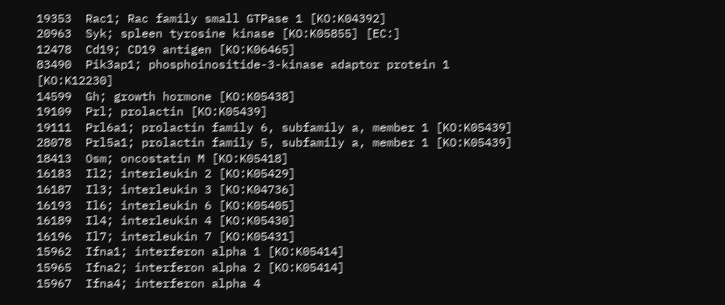19353  Rac1; Rac family small GTPase 1 [KO:K04392]
20963  Syk; spleen tyrosine kinase [KO:K05855] [EC:]
12478  Cd19; CD19 antigen [KO:K06465]
83490  Pik3ap1; phosphoinositide-3-kinase adaptor protein 1 [KO:K12230]
14599  Gh; growth hormone [KO:K05438]
19109  Prl; prolactin [KO:K05439]
19111  Prl6a1; prolactin family 6, subfamily a, member 1 [KO:K05439]
28078  Prl5a1; prolactin family 5, subfamily a, member 1 [KO:K05439]
18413  Osm; oncostatin M [KO:K05418]
16183  Il2; interleukin 2 [KO:K05429]
16187  Il3; interleukin 3 [KO:K04736]
16193  Il6; interleukin 6 [KO:K05405]
16189  Il4; interleukin 4 [KO:K05430]
16196  Il7; interleukin 7 [KO:K05431]
15962  Ifna1; interferon alpha 1 [KO:K05414]
15965  Ifna2; interferon alpha 2 [KO:K05414]
15967  Ifna4; interferon alpha 4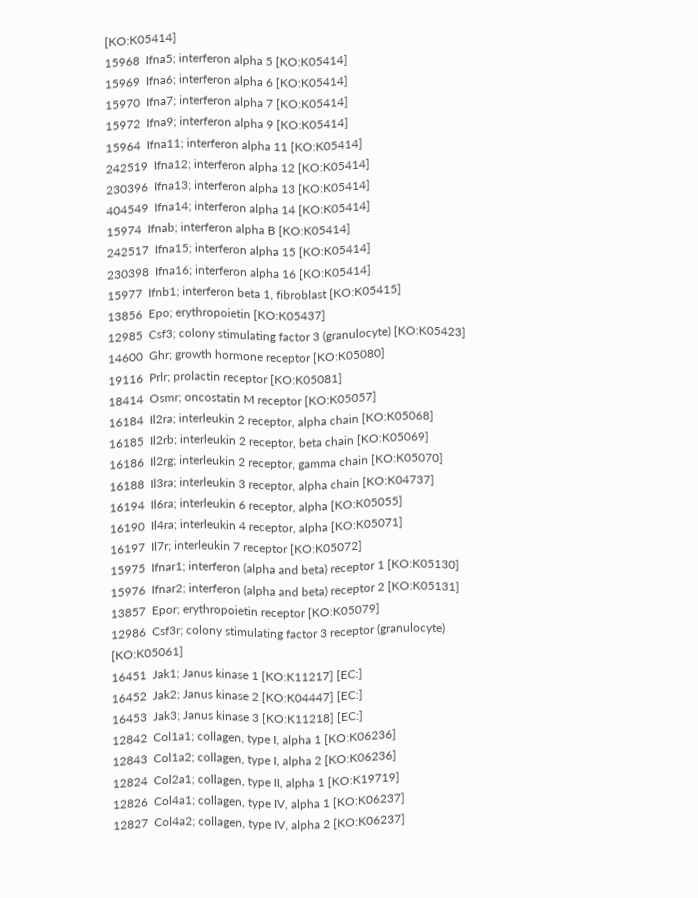[KO:K05414]
15968  Ifna5; interferon alpha 5 [KO:K05414]
15969  Ifna6; interferon alpha 6 [KO:K05414]
15970  Ifna7; interferon alpha 7 [KO:K05414]
15972  Ifna9; interferon alpha 9 [KO:K05414]
15964  Ifna11; interferon alpha 11 [KO:K05414]
242519  Ifna12; interferon alpha 12 [KO:K05414]
230396  Ifna13; interferon alpha 13 [KO:K05414]
404549  Ifna14; interferon alpha 14 [KO:K05414]
15974  Ifnab; interferon alpha B [KO:K05414]
242517  Ifna15; interferon alpha 15 [KO:K05414]
230398  Ifna16; interferon alpha 16 [KO:K05414]
15977  Ifnb1; interferon beta 1, fibroblast [KO:K05415]
13856  Epo; erythropoietin [KO:K05437]
12985  Csf3; colony stimulating factor 3 (granulocyte) [KO:K05423]
14600  Ghr; growth hormone receptor [KO:K05080]
19116  Prlr; prolactin receptor [KO:K05081]
18414  Osmr; oncostatin M receptor [KO:K05057]
16184  Il2ra; interleukin 2 receptor, alpha chain [KO:K05068]
16185  Il2rb; interleukin 2 receptor, beta chain [KO:K05069]
16186  Il2rg; interleukin 2 receptor, gamma chain [KO:K05070]
16188  Il3ra; interleukin 3 receptor, alpha chain [KO:K04737]
16194  Il6ra; interleukin 6 receptor, alpha [KO:K05055]
16190  Il4ra; interleukin 4 receptor, alpha [KO:K05071]
16197  Il7r; interleukin 7 receptor [KO:K05072]
15975  Ifnar1; interferon (alpha and beta) receptor 1 [KO:K05130]
15976  Ifnar2; interferon (alpha and beta) receptor 2 [KO:K05131]
13857  Epor; erythropoietin receptor [KO:K05079]
12986  Csf3r; colony stimulating factor 3 receptor (granulocyte) [KO:K05061]
16451  Jak1; Janus kinase 1 [KO:K11217] [EC:]
16452  Jak2; Janus kinase 2 [KO:K04447] [EC:]
16453  Jak3; Janus kinase 3 [KO:K11218] [EC:]
12842  Col1a1; collagen, type I, alpha 1 [KO:K06236]
12843  Col1a2; collagen, type I, alpha 2 [KO:K06236]
12824  Col2a1; collagen, type II, alpha 1 [KO:K19719]
12826  Col4a1; collagen, type IV, alpha 1 [KO:K06237]
12827  Col4a2; collagen, type IV, alpha 2 [KO:K06237]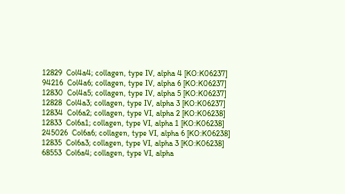12829  Col4a4; collagen, type IV, alpha 4 [KO:K06237]
94216  Col4a6; collagen, type IV, alpha 6 [KO:K06237]
12830  Col4a5; collagen, type IV, alpha 5 [KO:K06237]
12828  Col4a3; collagen, type IV, alpha 3 [KO:K06237]
12834  Col6a2; collagen, type VI, alpha 2 [KO:K06238]
12833  Col6a1; collagen, type VI, alpha 1 [KO:K06238]
245026  Col6a6; collagen, type VI, alpha 6 [KO:K06238]
12835  Col6a3; collagen, type VI, alpha 3 [KO:K06238]
68553  Col6a4; collagen, type VI, alpha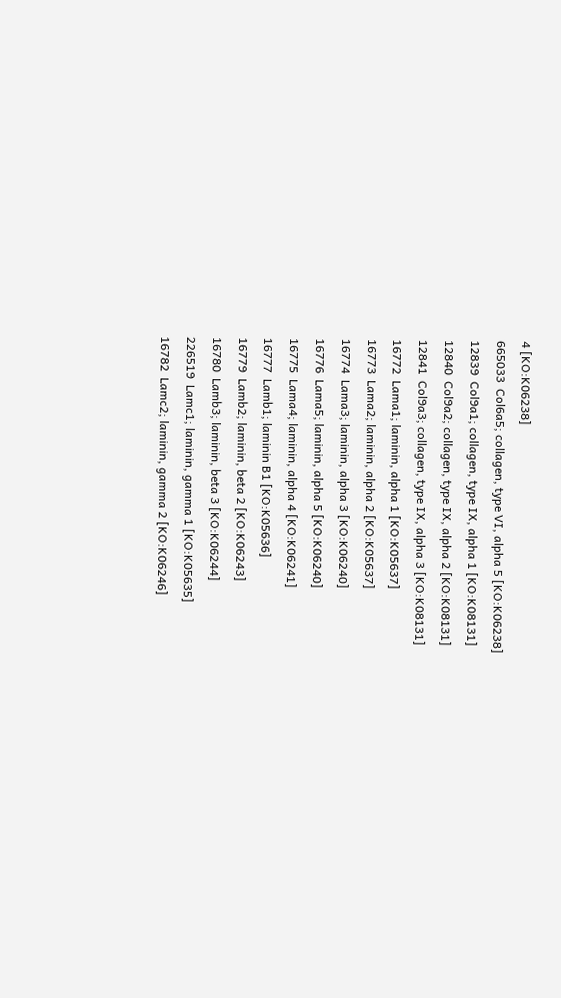4 [KO:K06238]
665033  Col6a5; collagen, type VI, alpha 5 [KO:K06238]
12839  Col9a1; collagen, type IX, alpha 1 [KO:K08131]
12840  Col9a2; collagen, type IX, alpha 2 [KO:K08131]
12841  Col9a3; collagen, type IX, alpha 3 [KO:K08131]
16772  Lama1; laminin, alpha 1 [KO:K05637]
16773  Lama2; laminin, alpha 2 [KO:K05637]
16774  Lama3; laminin, alpha 3 [KO:K06240]
16776  Lama5; laminin, alpha 5 [KO:K06240]
16775  Lama4; laminin, alpha 4 [KO:K06241]
16777  Lamb1; laminin B1 [KO:K05636]
16779  Lamb2; laminin, beta 2 [KO:K06243]
16780  Lamb3; laminin, beta 3 [KO:K06244]
226519  Lamc1; laminin, gamma 1 [KO:K05635]
16782  Lamc2; laminin, gamma 2 [KO:K06246]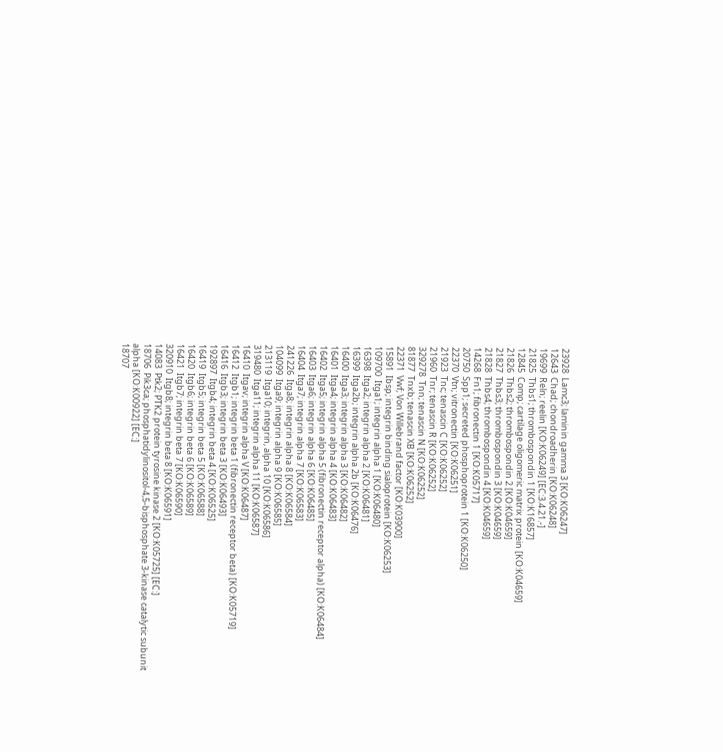23928  Lamc3; laminin gamma 3 [KO:K06247]
12643  Chad; chondroadherin [KO:K06248]
19699  Reln; reelin [KO:K06249] [EC:3.4.21.-]
21825  Thbs1; thrombospondin 1 [KO:K16857]
12845  Comp; cartilage oligomeric matrix protein [KO:K04659]
21826  Thbs2; thrombospondin 2 [KO:K04659]
21827  Thbs3; thrombospondin 3 [KO:K04659]
21828  Thbs4; thrombospondin 4 [KO:K04659]
14268  Fn1; fibronectin 1 [KO:K05717]
20750  Spp1; secreted phosphoprotein 1 [KO:K06250]
22370  Vtn; vitronectin [KO:K06251]
21923  Tnc; tenascin C [KO:K06252]
21960  Tnr; tenascin R [KO:K06252]
329278  Tnn; tenascin N [KO:K06252]
81877  Tnxb; tenascin XB [KO:K06252]
22371  Vwf; Von Willebrand factor [KO:K03900]
15891  Ibsp; integrin binding sialoprotein [KO:K06253]
109700  Itga1; integrin alpha 1 [KO:K06480]
16398  Itga2; integrin alpha 2 [KO:K06481]
16399  Itga2b; integrin alpha 2b [KO:K06476]
16400  Itga3; integrin alpha 3 [KO:K06482]
16401  Itga4; integrin alpha 4 [KO:K06483]
16402  Itga5; integrin alpha 5 (fibronectin receptor alpha) [KO:K06484]
16403  Itga6; integrin alpha 6 [KO:K06485]
16404  Itga7; integrin alpha 7 [KO:K06583]
241226  Itga8; integrin alpha 8 [KO:K06584]
104099  Itga9; integrin alpha 9 [KO:K06585]
213119  Itga10; integrin, alpha 10 [KO:K06586]
319480  Itga11; integrin alpha 11 [KO:K06587]
16410  Itgav; integrin alpha V [KO:K06487]
16412  Itgb1; integrin beta 1 (fibronectin receptor beta) [KO:K05719]
16416  Itgb3; integrin beta 3 [KO:K06493]
192897  Itgb4; integrin beta 4 [KO:K06525]
16419  Itgb5; integrin beta 5 [KO:K06588]
16420  Itgb6; integrin beta 6 [KO:K06589]
16421  Itgb7; integrin beta 7 [KO:K06590]
320910  Itgb8; integrin beta 8 [KO:K06591]
14083  Ptk2; PTK2 protein tyrosine kinase 2 [KO:K05725] [EC:]
18706  Pik3ca; phosphatidylinositol-4,5-bisphosphate 3-kinase catalytic subunit alpha [KO:K00922] [EC:]
18707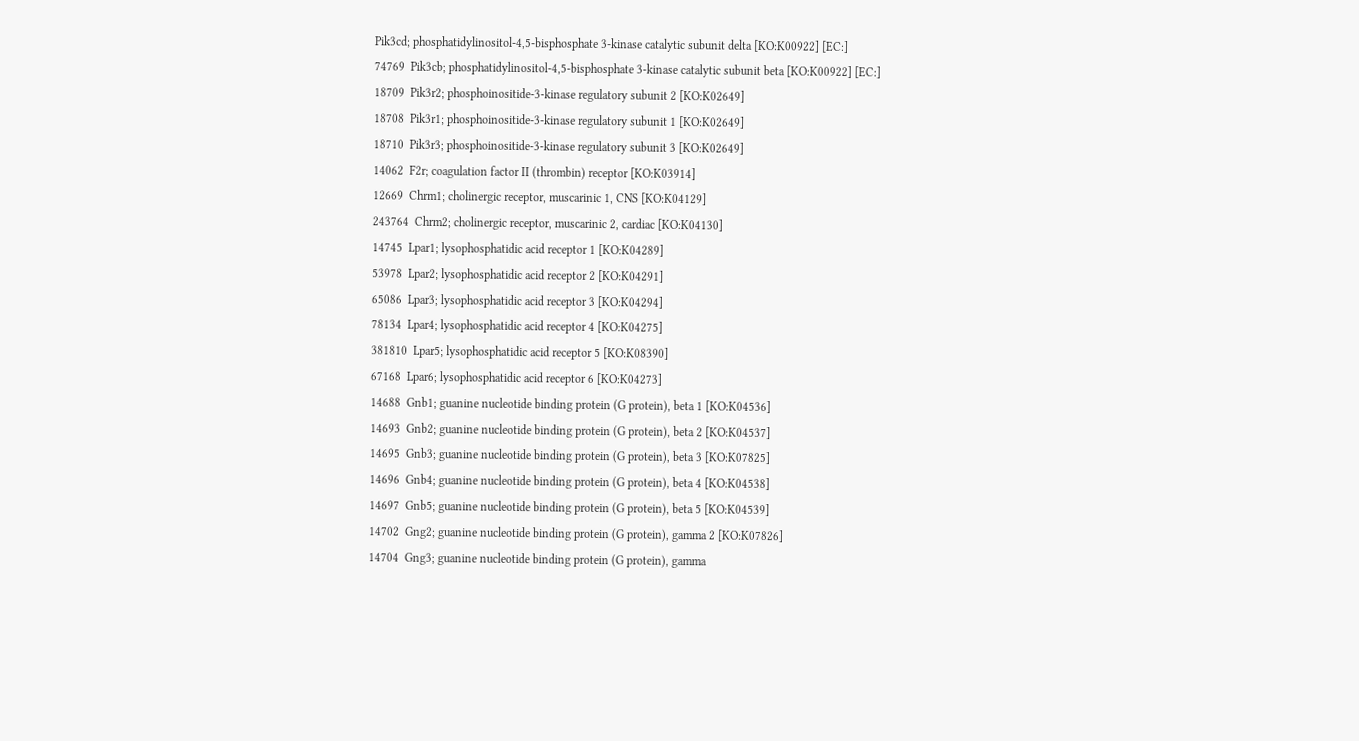Pik3cd; phosphatidylinositol-4,5-bisphosphate 3-kinase catalytic subunit delta [KO:K00922] [EC:]
74769  Pik3cb; phosphatidylinositol-4,5-bisphosphate 3-kinase catalytic subunit beta [KO:K00922] [EC:]
18709  Pik3r2; phosphoinositide-3-kinase regulatory subunit 2 [KO:K02649]
18708  Pik3r1; phosphoinositide-3-kinase regulatory subunit 1 [KO:K02649]
18710  Pik3r3; phosphoinositide-3-kinase regulatory subunit 3 [KO:K02649]
14062  F2r; coagulation factor II (thrombin) receptor [KO:K03914]
12669  Chrm1; cholinergic receptor, muscarinic 1, CNS [KO:K04129]
243764  Chrm2; cholinergic receptor, muscarinic 2, cardiac [KO:K04130]
14745  Lpar1; lysophosphatidic acid receptor 1 [KO:K04289]
53978  Lpar2; lysophosphatidic acid receptor 2 [KO:K04291]
65086  Lpar3; lysophosphatidic acid receptor 3 [KO:K04294]
78134  Lpar4; lysophosphatidic acid receptor 4 [KO:K04275]
381810  Lpar5; lysophosphatidic acid receptor 5 [KO:K08390]
67168  Lpar6; lysophosphatidic acid receptor 6 [KO:K04273]
14688  Gnb1; guanine nucleotide binding protein (G protein), beta 1 [KO:K04536]
14693  Gnb2; guanine nucleotide binding protein (G protein), beta 2 [KO:K04537]
14695  Gnb3; guanine nucleotide binding protein (G protein), beta 3 [KO:K07825]
14696  Gnb4; guanine nucleotide binding protein (G protein), beta 4 [KO:K04538]
14697  Gnb5; guanine nucleotide binding protein (G protein), beta 5 [KO:K04539]
14702  Gng2; guanine nucleotide binding protein (G protein), gamma 2 [KO:K07826]
14704  Gng3; guanine nucleotide binding protein (G protein), gamma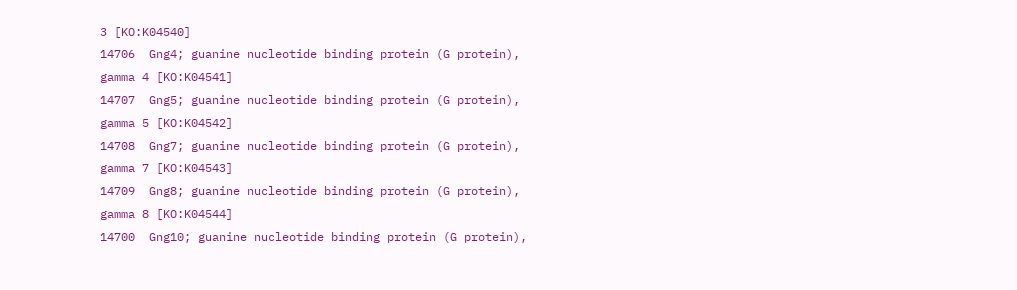3 [KO:K04540]
14706  Gng4; guanine nucleotide binding protein (G protein), gamma 4 [KO:K04541]
14707  Gng5; guanine nucleotide binding protein (G protein), gamma 5 [KO:K04542]
14708  Gng7; guanine nucleotide binding protein (G protein), gamma 7 [KO:K04543]
14709  Gng8; guanine nucleotide binding protein (G protein), gamma 8 [KO:K04544]
14700  Gng10; guanine nucleotide binding protein (G protein),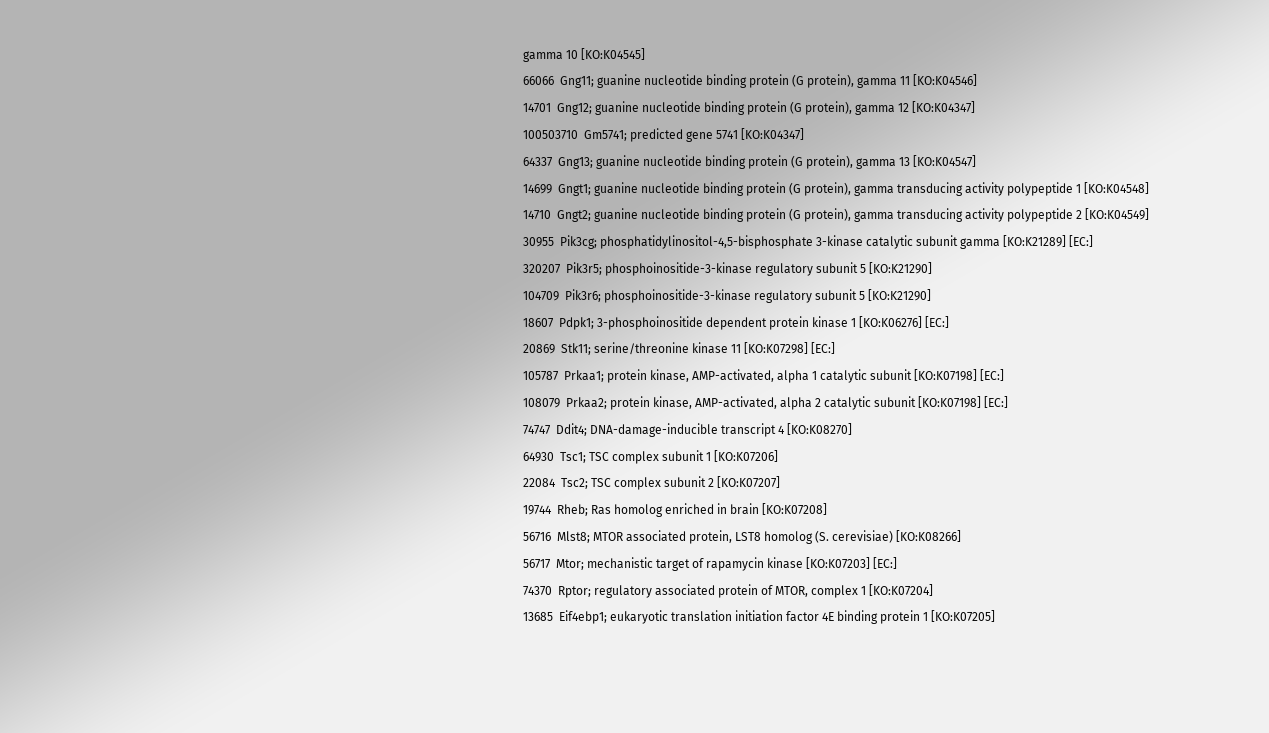gamma 10 [KO:K04545]
66066  Gng11; guanine nucleotide binding protein (G protein), gamma 11 [KO:K04546]
14701  Gng12; guanine nucleotide binding protein (G protein), gamma 12 [KO:K04347]
100503710  Gm5741; predicted gene 5741 [KO:K04347]
64337  Gng13; guanine nucleotide binding protein (G protein), gamma 13 [KO:K04547]
14699  Gngt1; guanine nucleotide binding protein (G protein), gamma transducing activity polypeptide 1 [KO:K04548]
14710  Gngt2; guanine nucleotide binding protein (G protein), gamma transducing activity polypeptide 2 [KO:K04549]
30955  Pik3cg; phosphatidylinositol-4,5-bisphosphate 3-kinase catalytic subunit gamma [KO:K21289] [EC:]
320207  Pik3r5; phosphoinositide-3-kinase regulatory subunit 5 [KO:K21290]
104709  Pik3r6; phosphoinositide-3-kinase regulatory subunit 5 [KO:K21290]
18607  Pdpk1; 3-phosphoinositide dependent protein kinase 1 [KO:K06276] [EC:]
20869  Stk11; serine/threonine kinase 11 [KO:K07298] [EC:]
105787  Prkaa1; protein kinase, AMP-activated, alpha 1 catalytic subunit [KO:K07198] [EC:]
108079  Prkaa2; protein kinase, AMP-activated, alpha 2 catalytic subunit [KO:K07198] [EC:]
74747  Ddit4; DNA-damage-inducible transcript 4 [KO:K08270]
64930  Tsc1; TSC complex subunit 1 [KO:K07206]
22084  Tsc2; TSC complex subunit 2 [KO:K07207]
19744  Rheb; Ras homolog enriched in brain [KO:K07208]
56716  Mlst8; MTOR associated protein, LST8 homolog (S. cerevisiae) [KO:K08266]
56717  Mtor; mechanistic target of rapamycin kinase [KO:K07203] [EC:]
74370  Rptor; regulatory associated protein of MTOR, complex 1 [KO:K07204]
13685  Eif4ebp1; eukaryotic translation initiation factor 4E binding protein 1 [KO:K07205]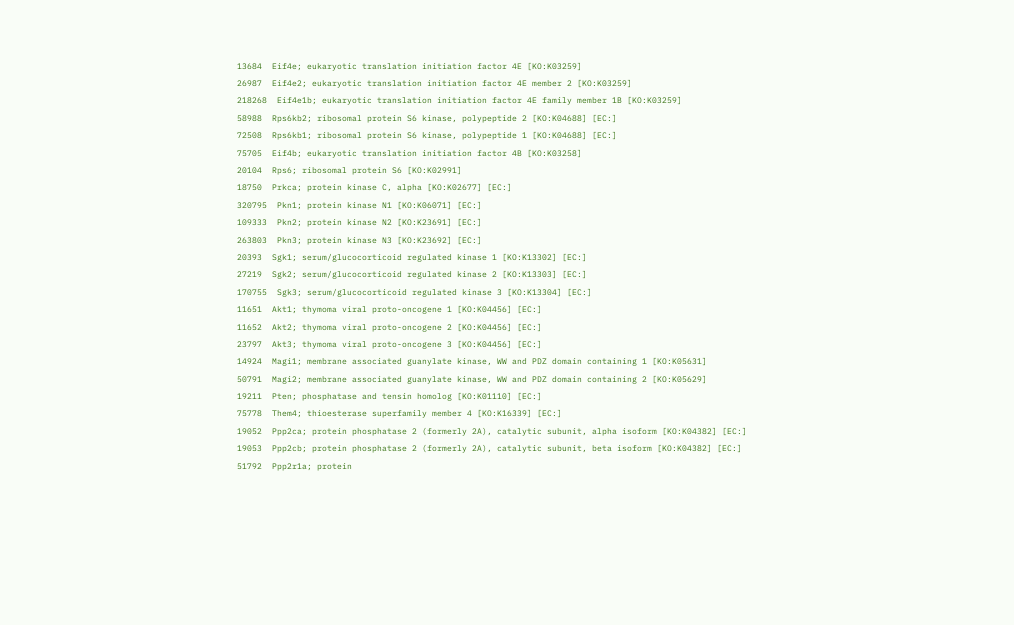13684  Eif4e; eukaryotic translation initiation factor 4E [KO:K03259]
26987  Eif4e2; eukaryotic translation initiation factor 4E member 2 [KO:K03259]
218268  Eif4e1b; eukaryotic translation initiation factor 4E family member 1B [KO:K03259]
58988  Rps6kb2; ribosomal protein S6 kinase, polypeptide 2 [KO:K04688] [EC:]
72508  Rps6kb1; ribosomal protein S6 kinase, polypeptide 1 [KO:K04688] [EC:]
75705  Eif4b; eukaryotic translation initiation factor 4B [KO:K03258]
20104  Rps6; ribosomal protein S6 [KO:K02991]
18750  Prkca; protein kinase C, alpha [KO:K02677] [EC:]
320795  Pkn1; protein kinase N1 [KO:K06071] [EC:]
109333  Pkn2; protein kinase N2 [KO:K23691] [EC:]
263803  Pkn3; protein kinase N3 [KO:K23692] [EC:]
20393  Sgk1; serum/glucocorticoid regulated kinase 1 [KO:K13302] [EC:]
27219  Sgk2; serum/glucocorticoid regulated kinase 2 [KO:K13303] [EC:]
170755  Sgk3; serum/glucocorticoid regulated kinase 3 [KO:K13304] [EC:]
11651  Akt1; thymoma viral proto-oncogene 1 [KO:K04456] [EC:]
11652  Akt2; thymoma viral proto-oncogene 2 [KO:K04456] [EC:]
23797  Akt3; thymoma viral proto-oncogene 3 [KO:K04456] [EC:]
14924  Magi1; membrane associated guanylate kinase, WW and PDZ domain containing 1 [KO:K05631]
50791  Magi2; membrane associated guanylate kinase, WW and PDZ domain containing 2 [KO:K05629]
19211  Pten; phosphatase and tensin homolog [KO:K01110] [EC:]
75778  Them4; thioesterase superfamily member 4 [KO:K16339] [EC:]
19052  Ppp2ca; protein phosphatase 2 (formerly 2A), catalytic subunit, alpha isoform [KO:K04382] [EC:]
19053  Ppp2cb; protein phosphatase 2 (formerly 2A), catalytic subunit, beta isoform [KO:K04382] [EC:]
51792  Ppp2r1a; protein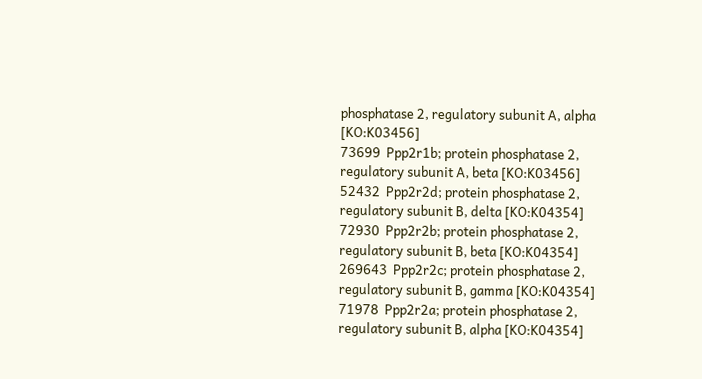phosphatase 2, regulatory subunit A, alpha [KO:K03456]
73699  Ppp2r1b; protein phosphatase 2, regulatory subunit A, beta [KO:K03456]
52432  Ppp2r2d; protein phosphatase 2, regulatory subunit B, delta [KO:K04354]
72930  Ppp2r2b; protein phosphatase 2, regulatory subunit B, beta [KO:K04354]
269643  Ppp2r2c; protein phosphatase 2, regulatory subunit B, gamma [KO:K04354]
71978  Ppp2r2a; protein phosphatase 2, regulatory subunit B, alpha [KO:K04354]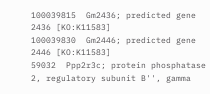100039815  Gm2436; predicted gene 2436 [KO:K11583]
100039830  Gm2446; predicted gene 2446 [KO:K11583]
59032  Ppp2r3c; protein phosphatase 2, regulatory subunit B'', gamma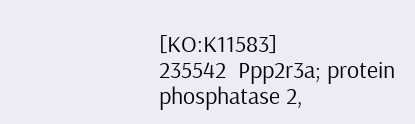[KO:K11583]
235542  Ppp2r3a; protein phosphatase 2,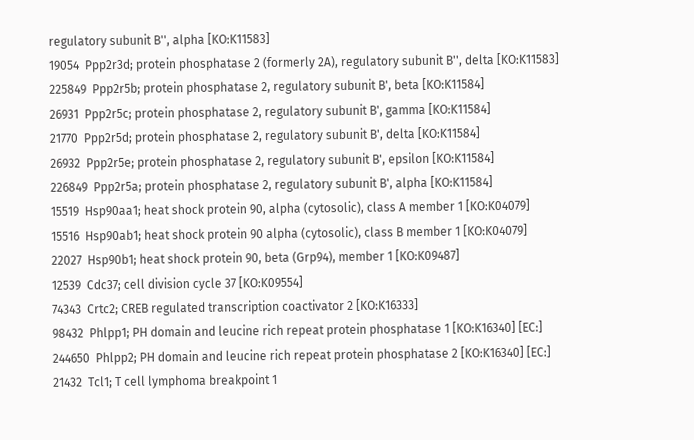regulatory subunit B'', alpha [KO:K11583]
19054  Ppp2r3d; protein phosphatase 2 (formerly 2A), regulatory subunit B'', delta [KO:K11583]
225849  Ppp2r5b; protein phosphatase 2, regulatory subunit B', beta [KO:K11584]
26931  Ppp2r5c; protein phosphatase 2, regulatory subunit B', gamma [KO:K11584]
21770  Ppp2r5d; protein phosphatase 2, regulatory subunit B', delta [KO:K11584]
26932  Ppp2r5e; protein phosphatase 2, regulatory subunit B', epsilon [KO:K11584]
226849  Ppp2r5a; protein phosphatase 2, regulatory subunit B', alpha [KO:K11584]
15519  Hsp90aa1; heat shock protein 90, alpha (cytosolic), class A member 1 [KO:K04079]
15516  Hsp90ab1; heat shock protein 90 alpha (cytosolic), class B member 1 [KO:K04079]
22027  Hsp90b1; heat shock protein 90, beta (Grp94), member 1 [KO:K09487]
12539  Cdc37; cell division cycle 37 [KO:K09554]
74343  Crtc2; CREB regulated transcription coactivator 2 [KO:K16333]
98432  Phlpp1; PH domain and leucine rich repeat protein phosphatase 1 [KO:K16340] [EC:]
244650  Phlpp2; PH domain and leucine rich repeat protein phosphatase 2 [KO:K16340] [EC:]
21432  Tcl1; T cell lymphoma breakpoint 1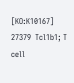[KO:K10167]
27379  Tcl1b1; T cell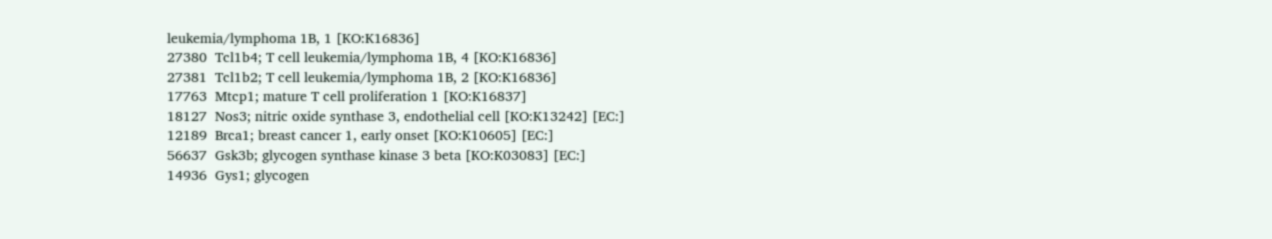leukemia/lymphoma 1B, 1 [KO:K16836]
27380  Tcl1b4; T cell leukemia/lymphoma 1B, 4 [KO:K16836]
27381  Tcl1b2; T cell leukemia/lymphoma 1B, 2 [KO:K16836]
17763  Mtcp1; mature T cell proliferation 1 [KO:K16837]
18127  Nos3; nitric oxide synthase 3, endothelial cell [KO:K13242] [EC:]
12189  Brca1; breast cancer 1, early onset [KO:K10605] [EC:]
56637  Gsk3b; glycogen synthase kinase 3 beta [KO:K03083] [EC:]
14936  Gys1; glycogen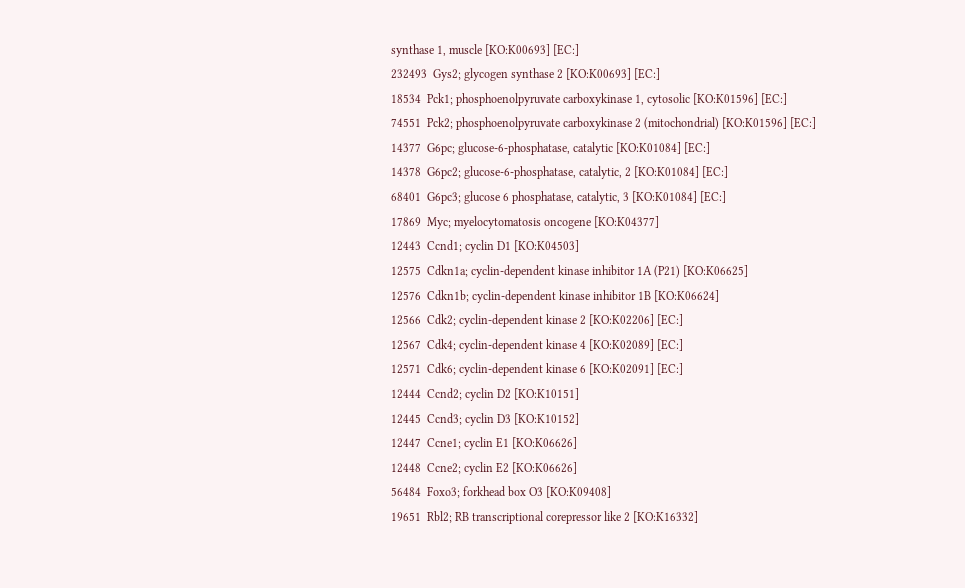synthase 1, muscle [KO:K00693] [EC:]
232493  Gys2; glycogen synthase 2 [KO:K00693] [EC:]
18534  Pck1; phosphoenolpyruvate carboxykinase 1, cytosolic [KO:K01596] [EC:]
74551  Pck2; phosphoenolpyruvate carboxykinase 2 (mitochondrial) [KO:K01596] [EC:]
14377  G6pc; glucose-6-phosphatase, catalytic [KO:K01084] [EC:]
14378  G6pc2; glucose-6-phosphatase, catalytic, 2 [KO:K01084] [EC:]
68401  G6pc3; glucose 6 phosphatase, catalytic, 3 [KO:K01084] [EC:]
17869  Myc; myelocytomatosis oncogene [KO:K04377]
12443  Ccnd1; cyclin D1 [KO:K04503]
12575  Cdkn1a; cyclin-dependent kinase inhibitor 1A (P21) [KO:K06625]
12576  Cdkn1b; cyclin-dependent kinase inhibitor 1B [KO:K06624]
12566  Cdk2; cyclin-dependent kinase 2 [KO:K02206] [EC:]
12567  Cdk4; cyclin-dependent kinase 4 [KO:K02089] [EC:]
12571  Cdk6; cyclin-dependent kinase 6 [KO:K02091] [EC:]
12444  Ccnd2; cyclin D2 [KO:K10151]
12445  Ccnd3; cyclin D3 [KO:K10152]
12447  Ccne1; cyclin E1 [KO:K06626]
12448  Ccne2; cyclin E2 [KO:K06626]
56484  Foxo3; forkhead box O3 [KO:K09408]
19651  Rbl2; RB transcriptional corepressor like 2 [KO:K16332]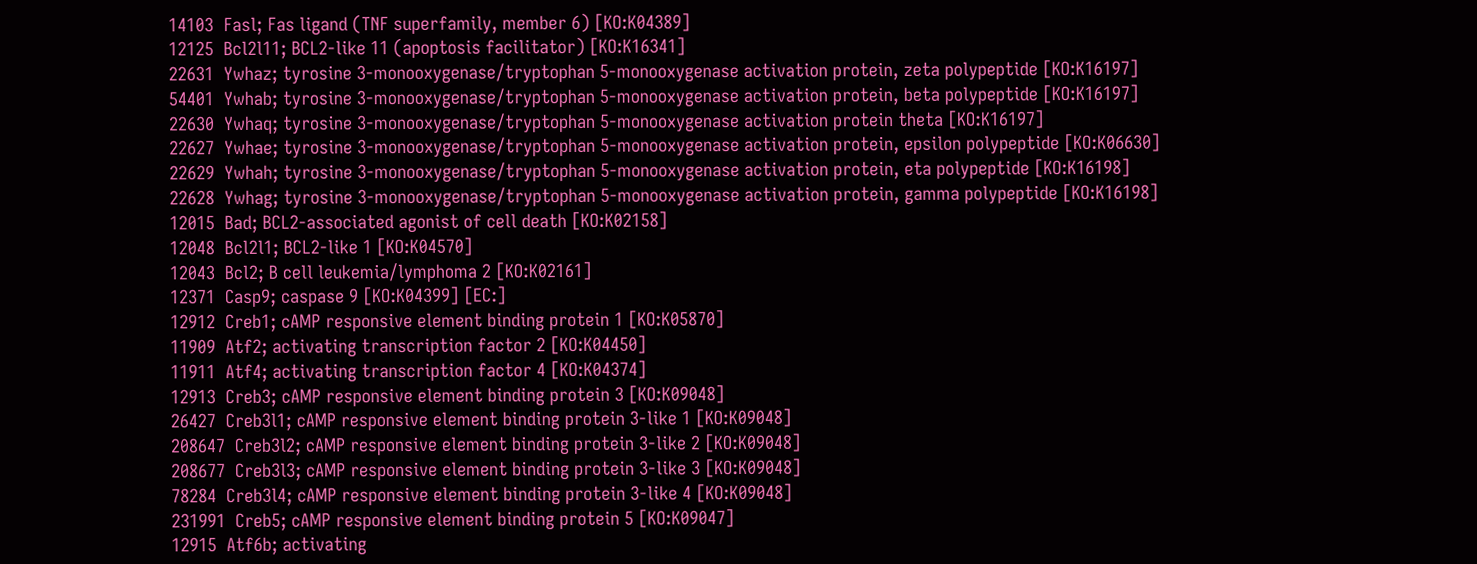14103  Fasl; Fas ligand (TNF superfamily, member 6) [KO:K04389]
12125  Bcl2l11; BCL2-like 11 (apoptosis facilitator) [KO:K16341]
22631  Ywhaz; tyrosine 3-monooxygenase/tryptophan 5-monooxygenase activation protein, zeta polypeptide [KO:K16197]
54401  Ywhab; tyrosine 3-monooxygenase/tryptophan 5-monooxygenase activation protein, beta polypeptide [KO:K16197]
22630  Ywhaq; tyrosine 3-monooxygenase/tryptophan 5-monooxygenase activation protein theta [KO:K16197]
22627  Ywhae; tyrosine 3-monooxygenase/tryptophan 5-monooxygenase activation protein, epsilon polypeptide [KO:K06630]
22629  Ywhah; tyrosine 3-monooxygenase/tryptophan 5-monooxygenase activation protein, eta polypeptide [KO:K16198]
22628  Ywhag; tyrosine 3-monooxygenase/tryptophan 5-monooxygenase activation protein, gamma polypeptide [KO:K16198]
12015  Bad; BCL2-associated agonist of cell death [KO:K02158]
12048  Bcl2l1; BCL2-like 1 [KO:K04570]
12043  Bcl2; B cell leukemia/lymphoma 2 [KO:K02161]
12371  Casp9; caspase 9 [KO:K04399] [EC:]
12912  Creb1; cAMP responsive element binding protein 1 [KO:K05870]
11909  Atf2; activating transcription factor 2 [KO:K04450]
11911  Atf4; activating transcription factor 4 [KO:K04374]
12913  Creb3; cAMP responsive element binding protein 3 [KO:K09048]
26427  Creb3l1; cAMP responsive element binding protein 3-like 1 [KO:K09048]
208647  Creb3l2; cAMP responsive element binding protein 3-like 2 [KO:K09048]
208677  Creb3l3; cAMP responsive element binding protein 3-like 3 [KO:K09048]
78284  Creb3l4; cAMP responsive element binding protein 3-like 4 [KO:K09048]
231991  Creb5; cAMP responsive element binding protein 5 [KO:K09047]
12915  Atf6b; activating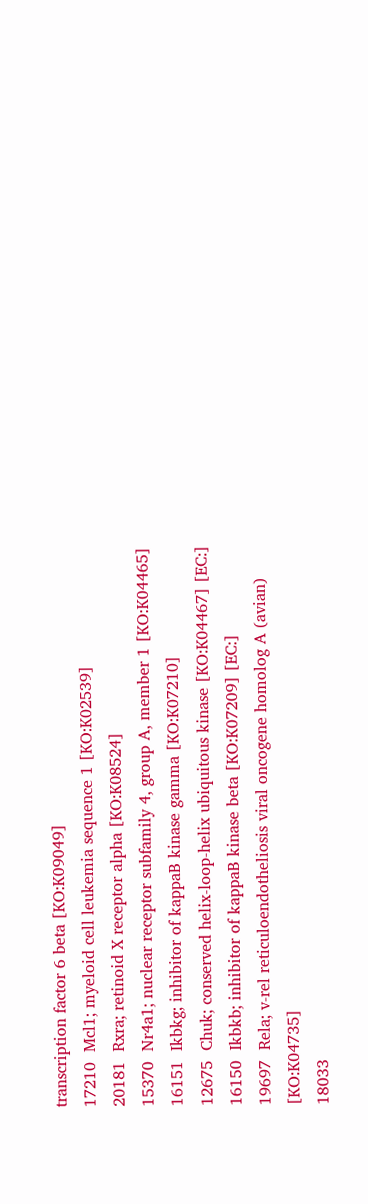transcription factor 6 beta [KO:K09049]
17210  Mcl1; myeloid cell leukemia sequence 1 [KO:K02539]
20181  Rxra; retinoid X receptor alpha [KO:K08524]
15370  Nr4a1; nuclear receptor subfamily 4, group A, member 1 [KO:K04465]
16151  Ikbkg; inhibitor of kappaB kinase gamma [KO:K07210]
12675  Chuk; conserved helix-loop-helix ubiquitous kinase [KO:K04467] [EC:]
16150  Ikbkb; inhibitor of kappaB kinase beta [KO:K07209] [EC:]
19697  Rela; v-rel reticuloendotheliosis viral oncogene homolog A (avian) [KO:K04735]
18033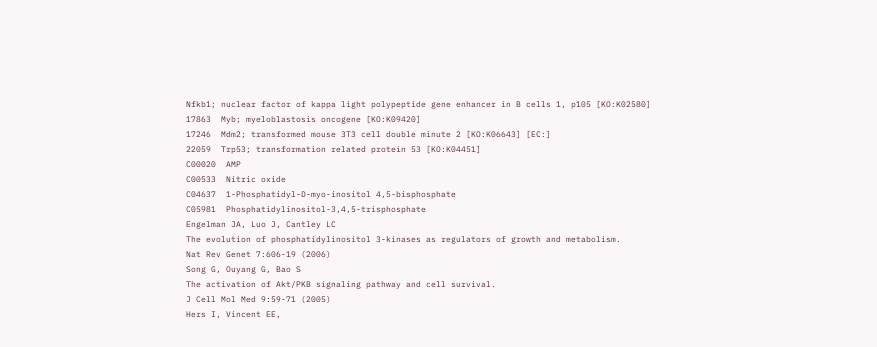Nfkb1; nuclear factor of kappa light polypeptide gene enhancer in B cells 1, p105 [KO:K02580]
17863  Myb; myeloblastosis oncogene [KO:K09420]
17246  Mdm2; transformed mouse 3T3 cell double minute 2 [KO:K06643] [EC:]
22059  Trp53; transformation related protein 53 [KO:K04451]
C00020  AMP
C00533  Nitric oxide
C04637  1-Phosphatidyl-D-myo-inositol 4,5-bisphosphate
C05981  Phosphatidylinositol-3,4,5-trisphosphate
Engelman JA, Luo J, Cantley LC
The evolution of phosphatidylinositol 3-kinases as regulators of growth and metabolism.
Nat Rev Genet 7:606-19 (2006)
Song G, Ouyang G, Bao S
The activation of Akt/PKB signaling pathway and cell survival.
J Cell Mol Med 9:59-71 (2005)
Hers I, Vincent EE,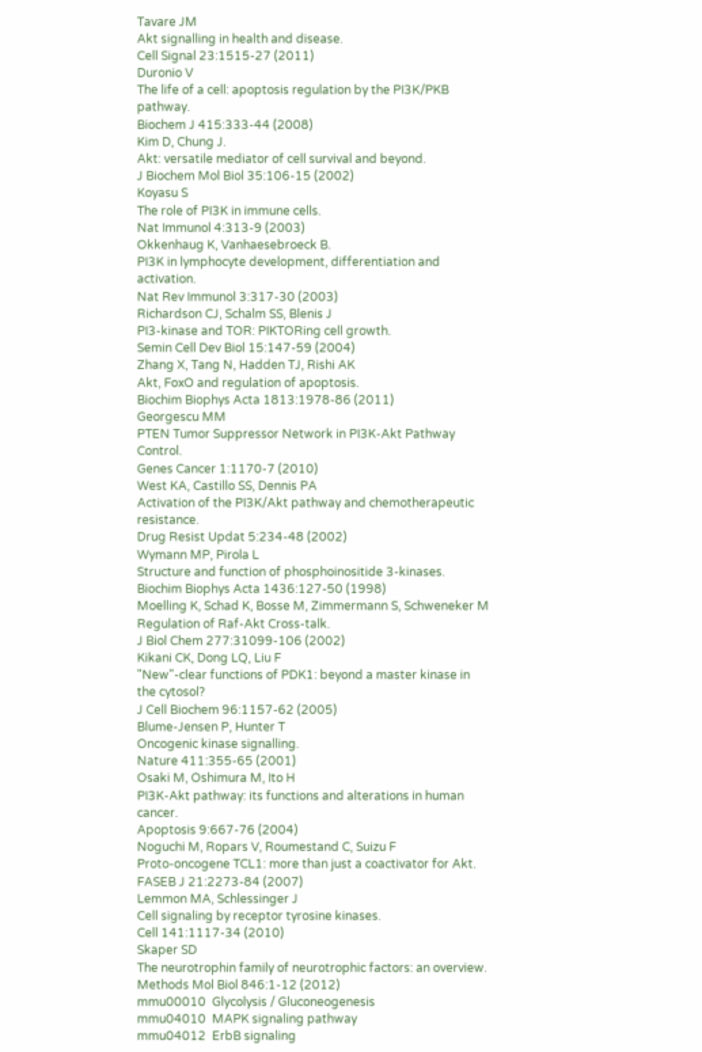Tavare JM
Akt signalling in health and disease.
Cell Signal 23:1515-27 (2011)
Duronio V
The life of a cell: apoptosis regulation by the PI3K/PKB pathway.
Biochem J 415:333-44 (2008)
Kim D, Chung J.
Akt: versatile mediator of cell survival and beyond.
J Biochem Mol Biol 35:106-15 (2002)
Koyasu S
The role of PI3K in immune cells.
Nat Immunol 4:313-9 (2003)
Okkenhaug K, Vanhaesebroeck B.
PI3K in lymphocyte development, differentiation and activation.
Nat Rev Immunol 3:317-30 (2003)
Richardson CJ, Schalm SS, Blenis J
PI3-kinase and TOR: PIKTORing cell growth.
Semin Cell Dev Biol 15:147-59 (2004)
Zhang X, Tang N, Hadden TJ, Rishi AK
Akt, FoxO and regulation of apoptosis.
Biochim Biophys Acta 1813:1978-86 (2011)
Georgescu MM
PTEN Tumor Suppressor Network in PI3K-Akt Pathway Control.
Genes Cancer 1:1170-7 (2010)
West KA, Castillo SS, Dennis PA
Activation of the PI3K/Akt pathway and chemotherapeutic resistance.
Drug Resist Updat 5:234-48 (2002)
Wymann MP, Pirola L
Structure and function of phosphoinositide 3-kinases.
Biochim Biophys Acta 1436:127-50 (1998)
Moelling K, Schad K, Bosse M, Zimmermann S, Schweneker M
Regulation of Raf-Akt Cross-talk.
J Biol Chem 277:31099-106 (2002)
Kikani CK, Dong LQ, Liu F
"New"-clear functions of PDK1: beyond a master kinase in the cytosol?
J Cell Biochem 96:1157-62 (2005)
Blume-Jensen P, Hunter T
Oncogenic kinase signalling.
Nature 411:355-65 (2001)
Osaki M, Oshimura M, Ito H
PI3K-Akt pathway: its functions and alterations in human cancer.
Apoptosis 9:667-76 (2004)
Noguchi M, Ropars V, Roumestand C, Suizu F
Proto-oncogene TCL1: more than just a coactivator for Akt.
FASEB J 21:2273-84 (2007)
Lemmon MA, Schlessinger J
Cell signaling by receptor tyrosine kinases.
Cell 141:1117-34 (2010)
Skaper SD
The neurotrophin family of neurotrophic factors: an overview.
Methods Mol Biol 846:1-12 (2012)
mmu00010  Glycolysis / Gluconeogenesis
mmu04010  MAPK signaling pathway
mmu04012  ErbB signaling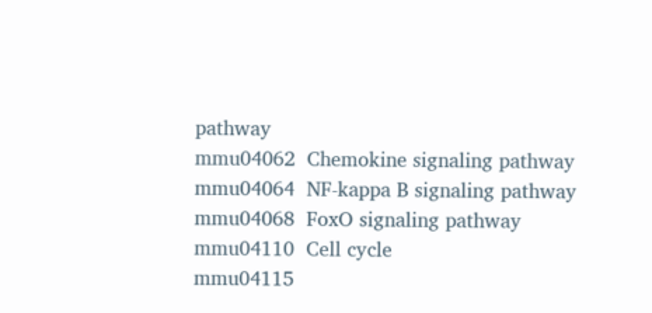pathway
mmu04062  Chemokine signaling pathway
mmu04064  NF-kappa B signaling pathway
mmu04068  FoxO signaling pathway
mmu04110  Cell cycle
mmu04115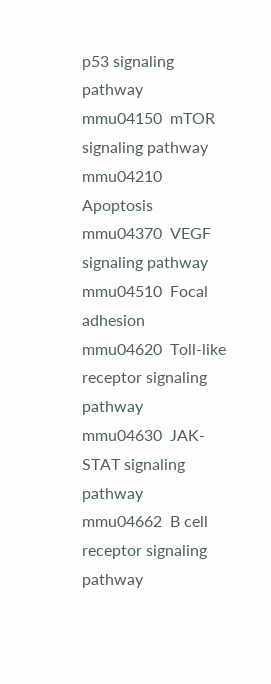p53 signaling pathway
mmu04150  mTOR signaling pathway
mmu04210  Apoptosis
mmu04370  VEGF signaling pathway
mmu04510  Focal adhesion
mmu04620  Toll-like receptor signaling pathway
mmu04630  JAK-STAT signaling pathway
mmu04662  B cell receptor signaling pathway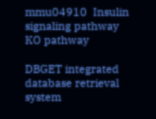mmu04910  Insulin signaling pathway
KO pathway

DBGET integrated database retrieval system